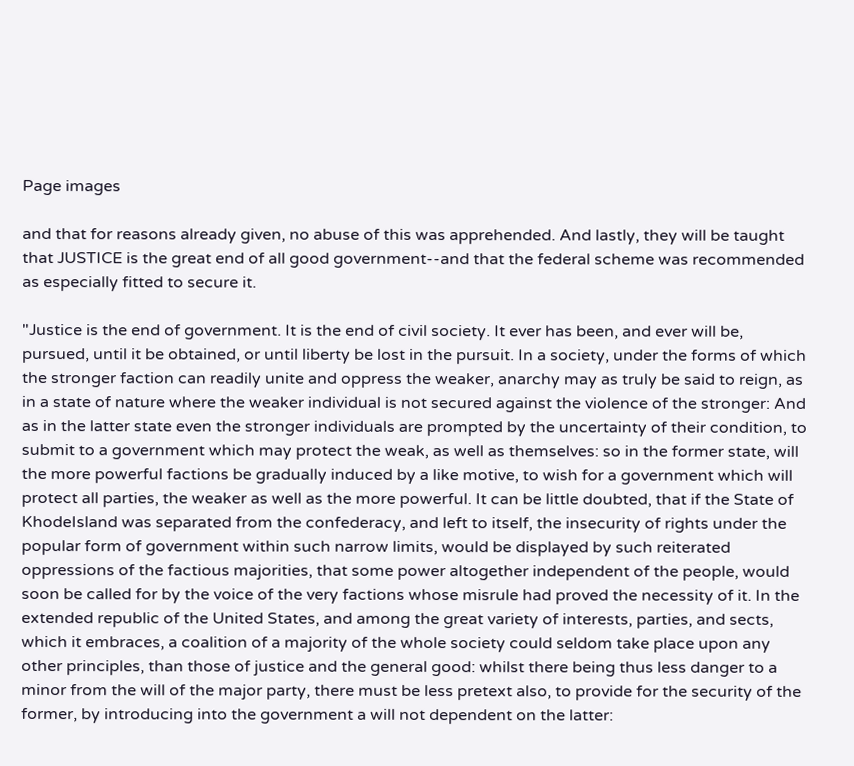Page images

and that for reasons already given, no abuse of this was apprehended. And lastly, they will be taught that JUSTICE is the great end of all good government--and that the federal scheme was recommended as especially fitted to secure it.

"Justice is the end of government. It is the end of civil society. It ever has been, and ever will be, pursued, until it be obtained, or until liberty be lost in the pursuit. In a society, under the forms of which the stronger faction can readily unite and oppress the weaker, anarchy may as truly be said to reign, as in a state of nature where the weaker individual is not secured against the violence of the stronger: And as in the latter state even the stronger individuals are prompted by the uncertainty of their condition, to submit to a government which may protect the weak, as well as themselves: so in the former state, will the more powerful factions be gradually induced by a like motive, to wish for a government which will protect all parties, the weaker as well as the more powerful. It can be little doubted, that if the State of KhodeIsland was separated from the confederacy, and left to itself, the insecurity of rights under the popular form of government within such narrow limits, would be displayed by such reiterated oppressions of the factious majorities, that some power altogether independent of the people, would soon be called for by the voice of the very factions whose misrule had proved the necessity of it. In the extended republic of the United States, and among the great variety of interests, parties, and sects, which it embraces, a coalition of a majority of the whole society could seldom take place upon any other principles, than those of justice and the general good: whilst there being thus less danger to a minor from the will of the major party, there must be less pretext also, to provide for the security of the former, by introducing into the government a will not dependent on the latter: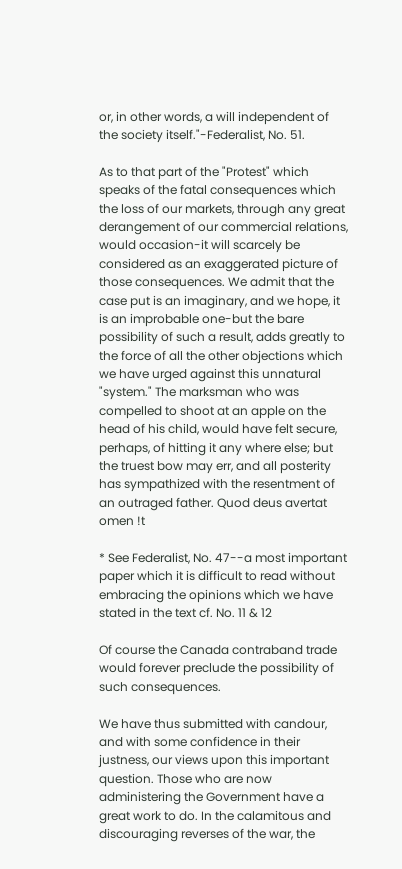or, in other words, a will independent of the society itself."-Federalist, No. 51.

As to that part of the "Protest" which speaks of the fatal consequences which the loss of our markets, through any great derangement of our commercial relations, would occasion-it will scarcely be considered as an exaggerated picture of those consequences. We admit that the case put is an imaginary, and we hope, it is an improbable one-but the bare possibility of such a result, adds greatly to the force of all the other objections which we have urged against this unnatural "system." The marksman who was compelled to shoot at an apple on the head of his child, would have felt secure, perhaps, of hitting it any where else; but the truest bow may err, and all posterity has sympathized with the resentment of an outraged father. Quod deus avertat omen !t

* See Federalist, No. 47--a most important paper which it is difficult to read without embracing the opinions which we have stated in the text cf. No. 11 & 12

Of course the Canada contraband trade would forever preclude the possibility of such consequences.

We have thus submitted with candour, and with some confidence in their justness, our views upon this important question. Those who are now administering the Government have a great work to do. In the calamitous and discouraging reverses of the war, the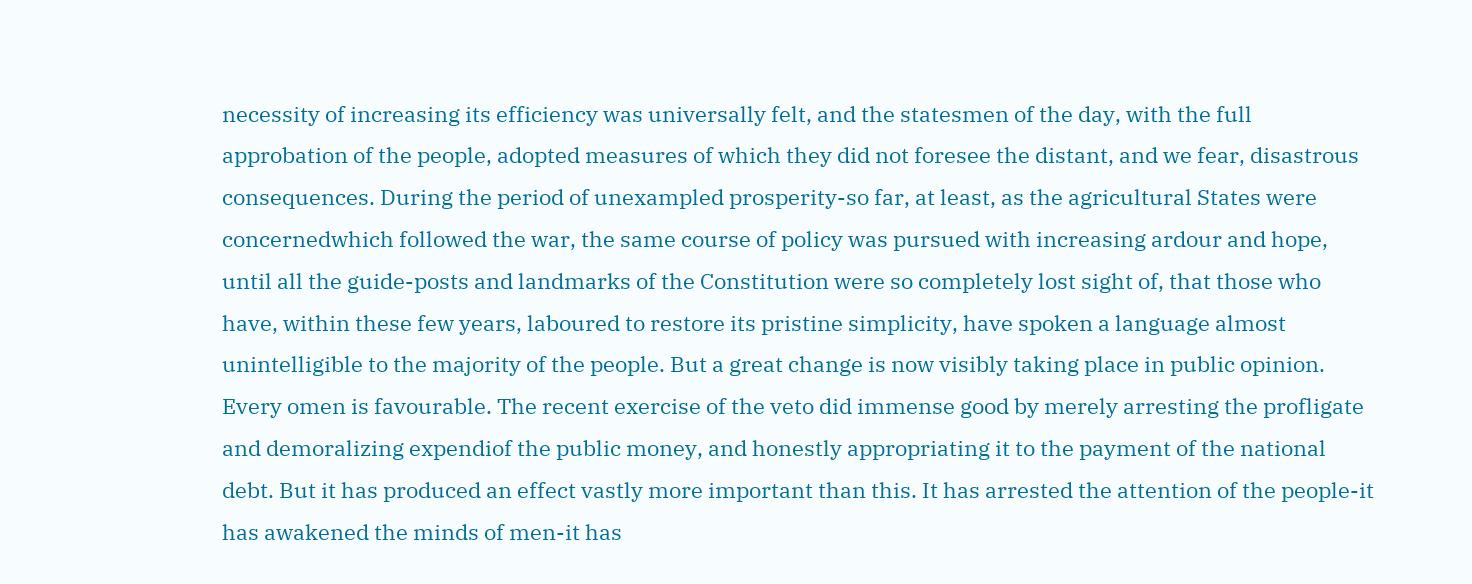necessity of increasing its efficiency was universally felt, and the statesmen of the day, with the full approbation of the people, adopted measures of which they did not foresee the distant, and we fear, disastrous consequences. During the period of unexampled prosperity-so far, at least, as the agricultural States were concernedwhich followed the war, the same course of policy was pursued with increasing ardour and hope, until all the guide-posts and landmarks of the Constitution were so completely lost sight of, that those who have, within these few years, laboured to restore its pristine simplicity, have spoken a language almost unintelligible to the majority of the people. But a great change is now visibly taking place in public opinion. Every omen is favourable. The recent exercise of the veto did immense good by merely arresting the profligate and demoralizing expendiof the public money, and honestly appropriating it to the payment of the national debt. But it has produced an effect vastly more important than this. It has arrested the attention of the people-it has awakened the minds of men-it has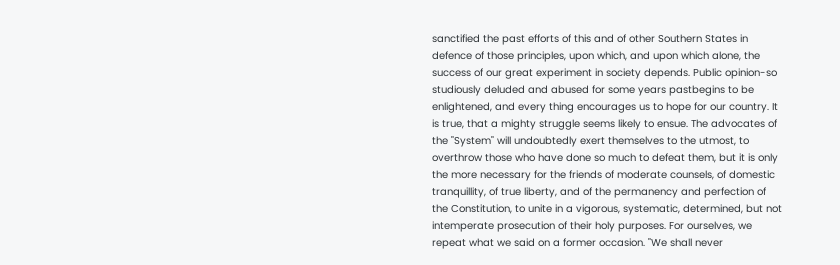sanctified the past efforts of this and of other Southern States in defence of those principles, upon which, and upon which alone, the success of our great experiment in society depends. Public opinion-so studiously deluded and abused for some years pastbegins to be enlightened, and every thing encourages us to hope for our country. It is true, that a mighty struggle seems likely to ensue. The advocates of the "System" will undoubtedly exert themselves to the utmost, to overthrow those who have done so much to defeat them, but it is only the more necessary for the friends of moderate counsels, of domestic tranquillity, of true liberty, and of the permanency and perfection of the Constitution, to unite in a vigorous, systematic, determined, but not intemperate prosecution of their holy purposes. For ourselves, we repeat what we said on a former occasion. "We shall never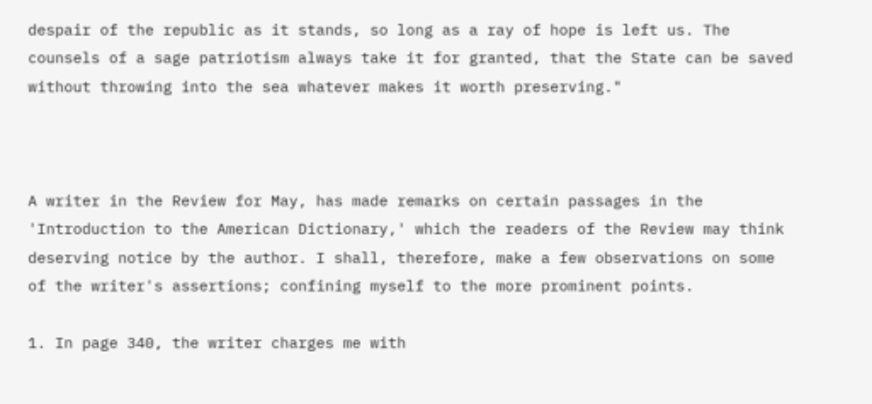despair of the republic as it stands, so long as a ray of hope is left us. The counsels of a sage patriotism always take it for granted, that the State can be saved without throwing into the sea whatever makes it worth preserving."



A writer in the Review for May, has made remarks on certain passages in the 'Introduction to the American Dictionary,' which the readers of the Review may think deserving notice by the author. I shall, therefore, make a few observations on some of the writer's assertions; confining myself to the more prominent points.

1. In page 340, the writer charges me with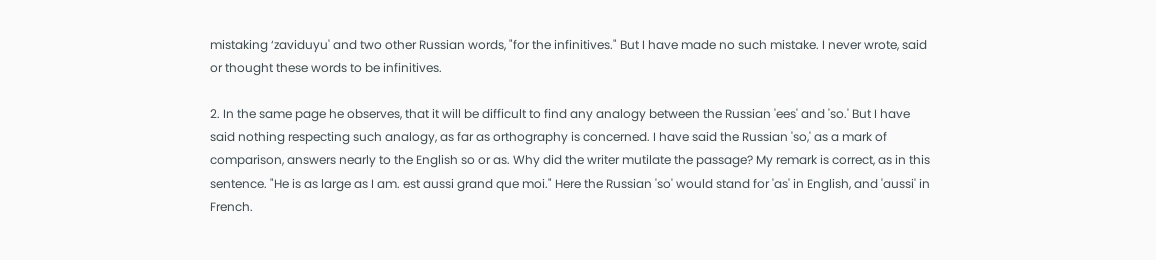mistaking ‘zaviduyu' and two other Russian words, "for the infinitives." But I have made no such mistake. I never wrote, said or thought these words to be infinitives.

2. In the same page he observes, that it will be difficult to find any analogy between the Russian 'ees' and 'so.' But I have said nothing respecting such analogy, as far as orthography is concerned. I have said the Russian 'so,' as a mark of comparison, answers nearly to the English so or as. Why did the writer mutilate the passage? My remark is correct, as in this sentence. "He is as large as I am. est aussi grand que moi." Here the Russian 'so' would stand for 'as' in English, and 'aussi' in French.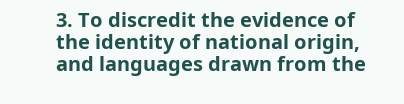3. To discredit the evidence of the identity of national origin, and languages drawn from the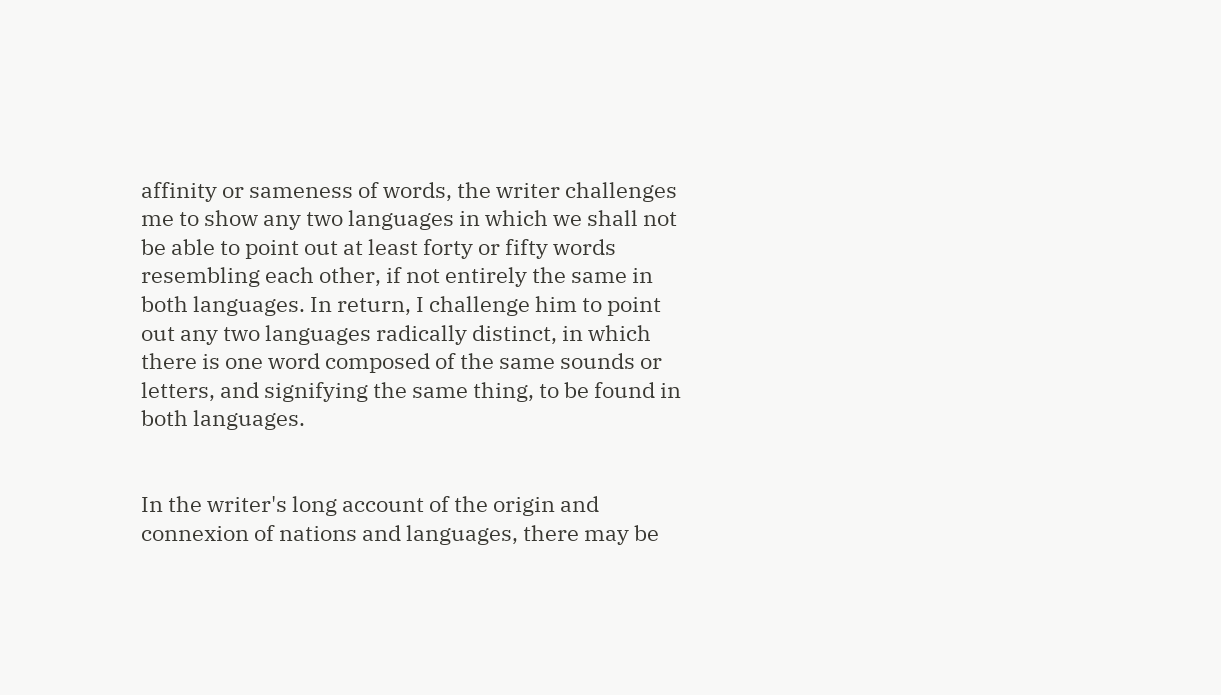affinity or sameness of words, the writer challenges me to show any two languages in which we shall not be able to point out at least forty or fifty words resembling each other, if not entirely the same in both languages. In return, I challenge him to point out any two languages radically distinct, in which there is one word composed of the same sounds or letters, and signifying the same thing, to be found in both languages.


In the writer's long account of the origin and connexion of nations and languages, there may be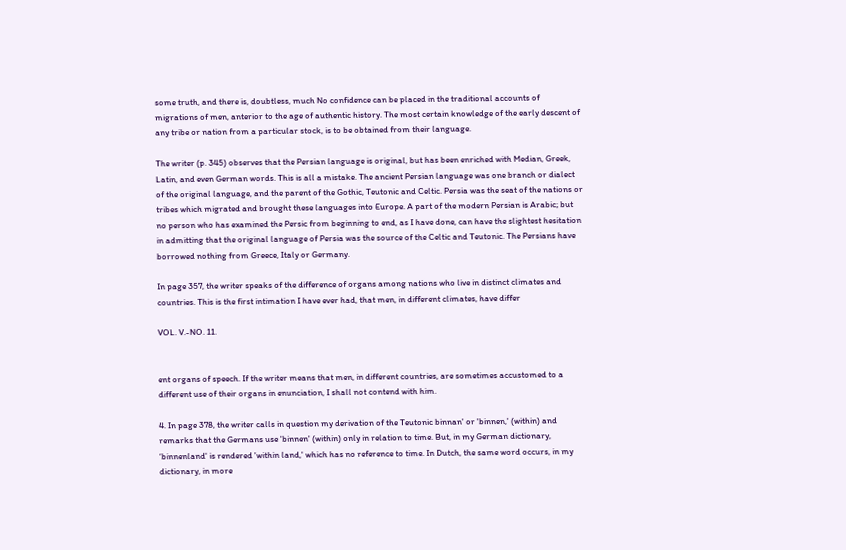some truth, and there is, doubtless, much No confidence can be placed in the traditional accounts of migrations of men, anterior to the age of authentic history. The most certain knowledge of the early descent of any tribe or nation from a particular stock, is to be obtained from their language.

The writer (p. 345) observes that the Persian language is original, but has been enriched with Median, Greek, Latin, and even German words. This is all a mistake. The ancient Persian language was one branch or dialect of the original language, and the parent of the Gothic, Teutonic and Celtic. Persia was the seat of the nations or tribes which migrated and brought these languages into Europe. A part of the modern Persian is Arabic; but no person who has examined the Persic from beginning to end, as I have done, can have the slightest hesitation in admitting that the original language of Persia was the source of the Celtic and Teutonic. The Persians have borrowed nothing from Greece, Italy or Germany.

In page 357, the writer speaks of the difference of organs among nations who live in distinct climates and countries. This is the first intimation I have ever had, that men, in different climates, have differ

VOL. V.-NO. 11.


ent organs of speech. If the writer means that men, in different countries, are sometimes accustomed to a different use of their organs in enunciation, I shall not contend with him.

4. In page 378, the writer calls in question my derivation of the Teutonic binnan' or 'binnen,' (within) and remarks that the Germans use 'binnen' (within) only in relation to time. But, in my German dictionary, ‘binnenland' is rendered 'within land,' which has no reference to time. In Dutch, the same word occurs, in my dictionary, in more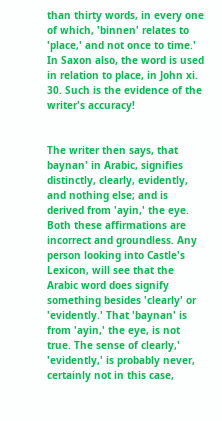than thirty words, in every one of which, 'binnen' relates to 'place,' and not once to time.' In Saxon also, the word is used in relation to place, in John xi. 30. Such is the evidence of the writer's accuracy!


The writer then says, that baynan' in Arabic, signifies distinctly, clearly, evidently, and nothing else; and is derived from 'ayin,' the eye. Both these affirmations are incorrect and groundless. Any person looking into Castle's Lexicon, will see that the Arabic word does signify something besides 'clearly' or 'evidently.' That 'baynan' is from 'ayin,' the eye, is not true. The sense of clearly,' 'evidently,' is probably never, certainly not in this case,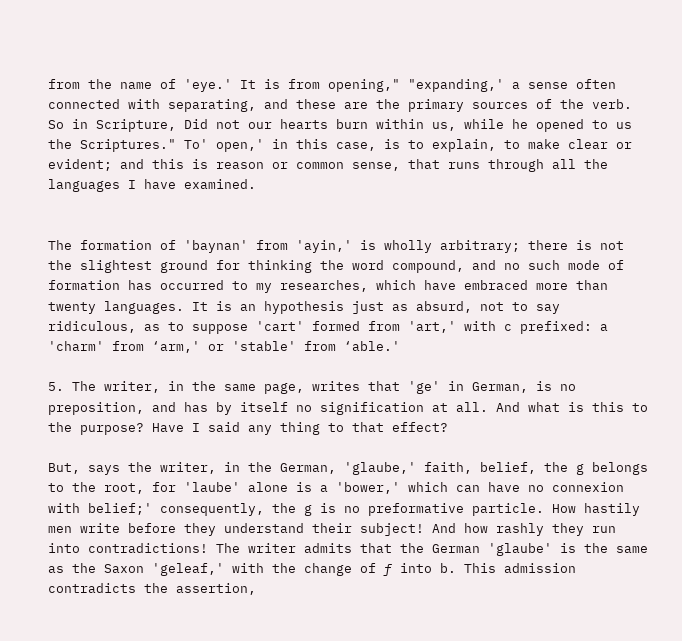from the name of 'eye.' It is from opening," "expanding,' a sense often connected with separating, and these are the primary sources of the verb. So in Scripture, Did not our hearts burn within us, while he opened to us the Scriptures." To' open,' in this case, is to explain, to make clear or evident; and this is reason or common sense, that runs through all the languages I have examined.


The formation of 'baynan' from 'ayin,' is wholly arbitrary; there is not the slightest ground for thinking the word compound, and no such mode of formation has occurred to my researches, which have embraced more than twenty languages. It is an hypothesis just as absurd, not to say ridiculous, as to suppose 'cart' formed from 'art,' with c prefixed: a 'charm' from ‘arm,' or 'stable' from ‘able.'

5. The writer, in the same page, writes that 'ge' in German, is no preposition, and has by itself no signification at all. And what is this to the purpose? Have I said any thing to that effect?

But, says the writer, in the German, 'glaube,' faith, belief, the g belongs to the root, for 'laube' alone is a 'bower,' which can have no connexion with belief;' consequently, the g is no preformative particle. How hastily men write before they understand their subject! And how rashly they run into contradictions! The writer admits that the German 'glaube' is the same as the Saxon 'geleaf,' with the change of ƒ into b. This admission contradicts the assertion,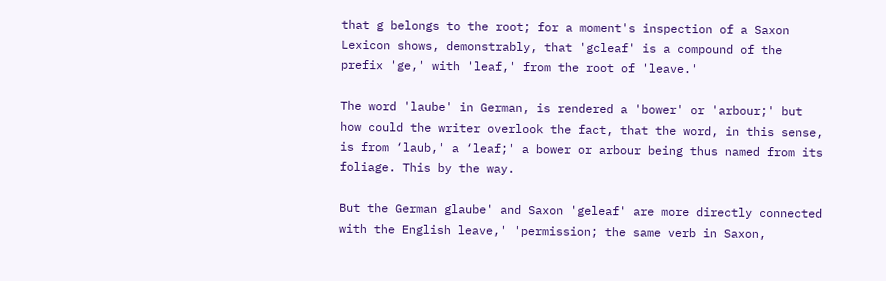that g belongs to the root; for a moment's inspection of a Saxon Lexicon shows, demonstrably, that 'gcleaf' is a compound of the prefix 'ge,' with 'leaf,' from the root of 'leave.'

The word 'laube' in German, is rendered a 'bower' or 'arbour;' but how could the writer overlook the fact, that the word, in this sense, is from ‘laub,' a ‘leaf;' a bower or arbour being thus named from its foliage. This by the way.

But the German glaube' and Saxon 'geleaf' are more directly connected with the English leave,' 'permission; the same verb in Saxon,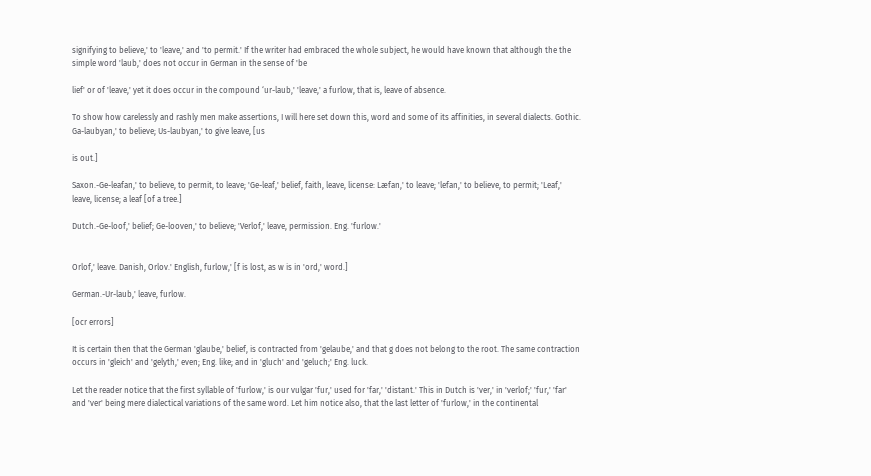signifying to believe,' to 'leave,' and 'to permit.' If the writer had embraced the whole subject, he would have known that although the the simple word 'laub,' does not occur in German in the sense of 'be

lief' or of 'leave,' yet it does occur in the compound ‘ur-laub,' 'leave,' a furlow, that is, leave of absence.

To show how carelessly and rashly men make assertions, I will here set down this, word and some of its affinities, in several dialects. Gothic. Ga-laubyan,' to believe; Us-laubyan,' to give leave, [us

is out.]

Saxon.-Ge-leafan,' to believe, to permit, to leave; 'Ge-leaf,' belief, faith, leave, license: Læfan,' to leave; 'lefan,' to believe, to permit; 'Leaf,' leave, license; a leaf [of a tree.]

Dutch.-Ge-loof,' belief; Ge-looven,' to believe; 'Verlof,' leave, permission. Eng. 'furlow.'


Orlof,' leave. Danish, Orlov.' English, furlow,' [f is lost, as w is in 'ord,' word.]

German.-Ur-laub,' leave, furlow.

[ocr errors]

It is certain then that the German 'glaube,' belief, is contracted from 'gelaube,' and that g does not belong to the root. The same contraction occurs in 'gleich' and 'gelyth,' even; Eng. like; and in 'gluch' and 'geluch;' Eng. luck.

Let the reader notice that the first syllable of 'furlow,' is our vulgar 'fur,' used for 'far,' 'distant.' This in Dutch is 'ver,' in 'verlof;' 'fur,' 'far' and 'ver' being mere dialectical variations of the same word. Let him notice also, that the last letter of 'furlow,' in the continental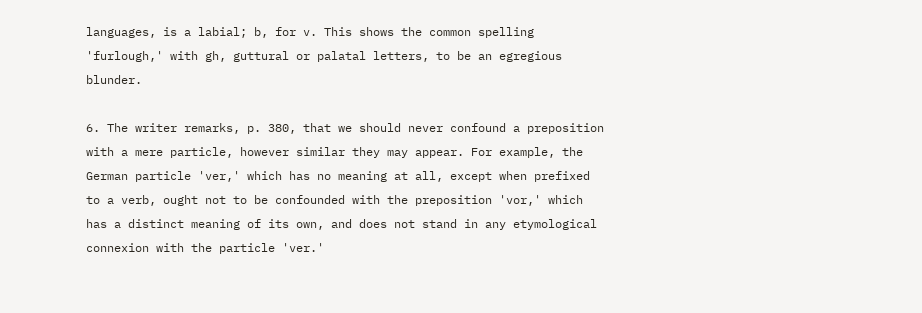languages, is a labial; b, for v. This shows the common spelling 'furlough,' with gh, guttural or palatal letters, to be an egregious blunder.

6. The writer remarks, p. 380, that we should never confound a preposition with a mere particle, however similar they may appear. For example, the German particle 'ver,' which has no meaning at all, except when prefixed to a verb, ought not to be confounded with the preposition 'vor,' which has a distinct meaning of its own, and does not stand in any etymological connexion with the particle 'ver.'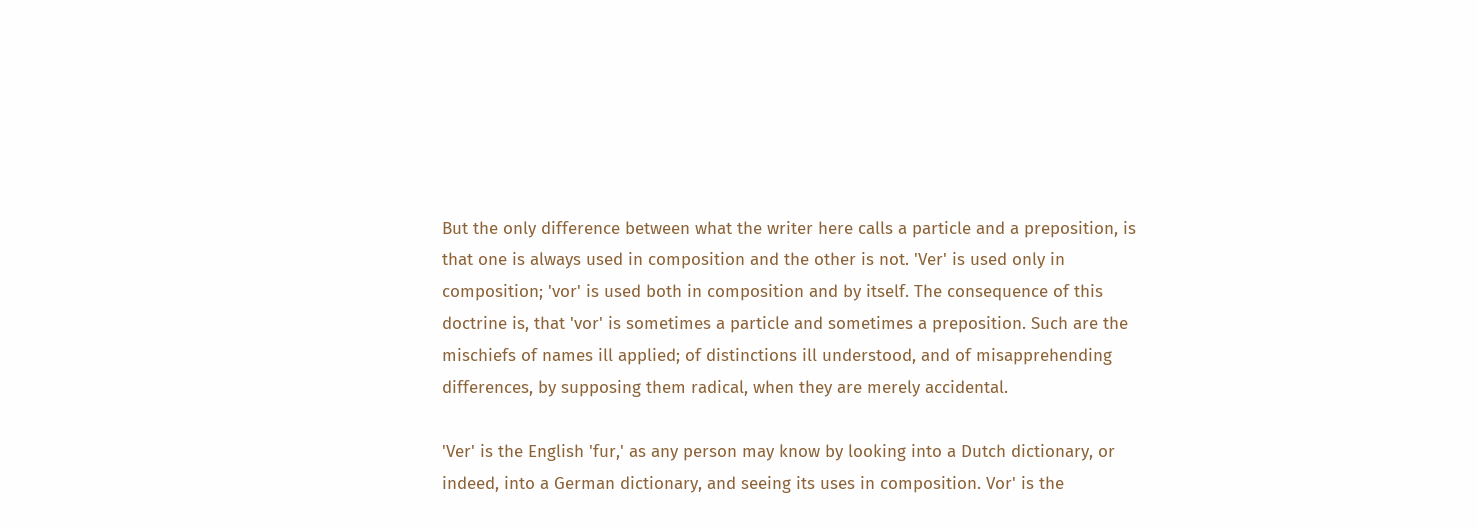But the only difference between what the writer here calls a particle and a preposition, is that one is always used in composition and the other is not. 'Ver' is used only in composition; 'vor' is used both in composition and by itself. The consequence of this doctrine is, that 'vor' is sometimes a particle and sometimes a preposition. Such are the mischiefs of names ill applied; of distinctions ill understood, and of misapprehending differences, by supposing them radical, when they are merely accidental.

'Ver' is the English 'fur,' as any person may know by looking into a Dutch dictionary, or indeed, into a German dictionary, and seeing its uses in composition. Vor' is the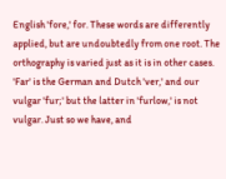English 'fore,' for. These words are differently applied, but are undoubtedly from one root. The orthography is varied just as it is in other cases. 'Far' is the German and Dutch 'ver,' and our vulgar 'fur;' but the latter in 'furlow,' is not vulgar. Just so we have, and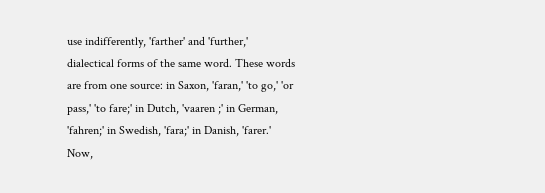use indifferently, 'farther' and 'further,' dialectical forms of the same word. These words are from one source: in Saxon, 'faran,' 'to go,' 'or pass,' 'to fare;' in Dutch, 'vaaren ;' in German, 'fahren;' in Swedish, 'fara;' in Danish, 'farer.' Now,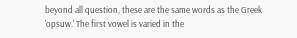beyond all question, these are the same words as the Greek 'opsuw.' The first vowel is varied in the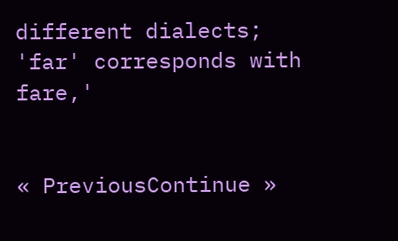different dialects; 'far' corresponds with fare,'


« PreviousContinue »